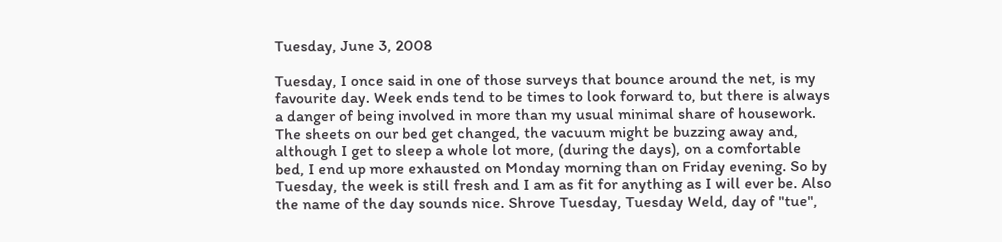Tuesday, June 3, 2008

Tuesday, I once said in one of those surveys that bounce around the net, is my favourite day. Week ends tend to be times to look forward to, but there is always a danger of being involved in more than my usual minimal share of housework. The sheets on our bed get changed, the vacuum might be buzzing away and, although I get to sleep a whole lot more, (during the days), on a comfortable bed, I end up more exhausted on Monday morning than on Friday evening. So by Tuesday, the week is still fresh and I am as fit for anything as I will ever be. Also the name of the day sounds nice. Shrove Tuesday, Tuesday Weld, day of "tue",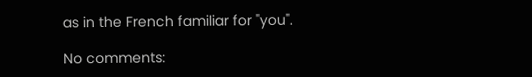as in the French familiar for "you".

No comments: